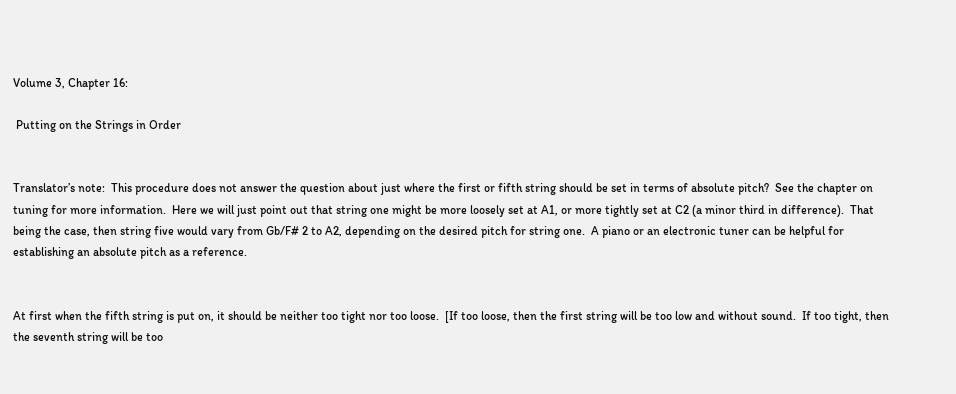Volume 3, Chapter 16:

 Putting on the Strings in Order


Translator’s note:  This procedure does not answer the question about just where the first or fifth string should be set in terms of absolute pitch?  See the chapter on tuning for more information.  Here we will just point out that string one might be more loosely set at A1, or more tightly set at C2 (a minor third in difference).  That being the case, then string five would vary from Gb/F# 2 to A2, depending on the desired pitch for string one.  A piano or an electronic tuner can be helpful for establishing an absolute pitch as a reference.


At first when the fifth string is put on, it should be neither too tight nor too loose.  [If too loose, then the first string will be too low and without sound.  If too tight, then the seventh string will be too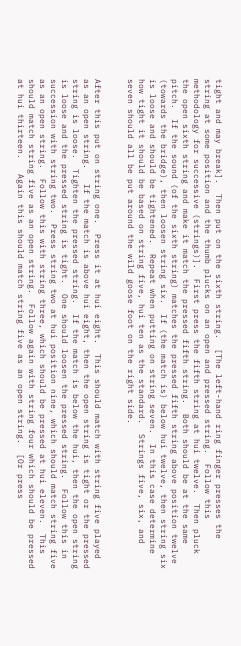tight and may break].  Then put on the sixth string.  [The left-hand ring finger presses the string at some position and the thumb plucks on an open and pressed string.  Follow this methodology for successive (strings)].  First press the fifth string at hui twelve.  Then pluck the open sixth string and make it match the pressed fifth string.  Both should be at the same pitch.  If the sound (of the sixth string) matches the pressed fifth string above position twelve (towards the bridge), then loosen string six.  If (the match is) below hui twelve, then string six is loose and should be tightened.  Repeat when putting on string seven.  In this case determine how tight it should be based on string five, hui ten as the standard.  Strings five, six, and seven should all be put around the wild goose foot on the right side.


After this put on string one.  Press it at hui eight.  This should match with string five played as an open string.   If the match is above hui eight, then the open string is tight or the pressed string is loose.  Tighten the pressed string.  If the match is below the hui, then the open string is loose and the pressed string is tight.  One should loosen the pressed string.  Follow this in succession with string two.  Press string two at hui position nine, which should match string five as an open string.  Follow this with string three, which should be pressed at hui eleven.  This should match string five as an open string.  Follow again with string four which should be pressed at hui thirteen.   Again this should match string five as an open string.  [Or press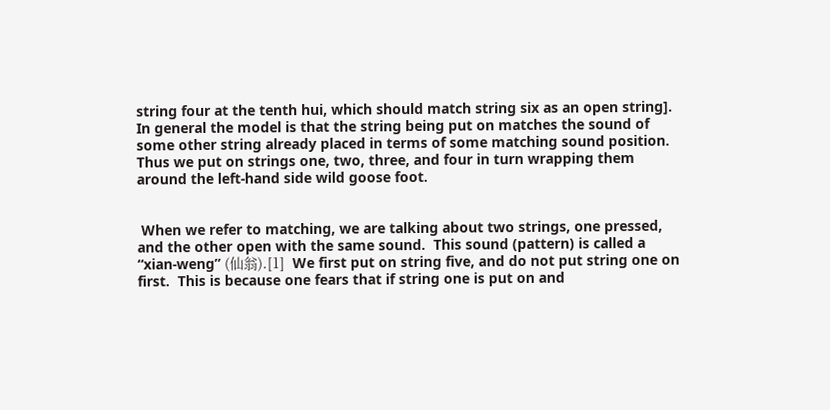string four at the tenth hui, which should match string six as an open string].  In general the model is that the string being put on matches the sound of some other string already placed in terms of some matching sound position.  Thus we put on strings one, two, three, and four in turn wrapping them around the left-hand side wild goose foot.


 When we refer to matching, we are talking about two strings, one pressed, and the other open with the same sound.  This sound (pattern) is called a “xian-weng” (仙翁).[1]  We first put on string five, and do not put string one on first.  This is because one fears that if string one is put on and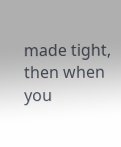made tight, then when you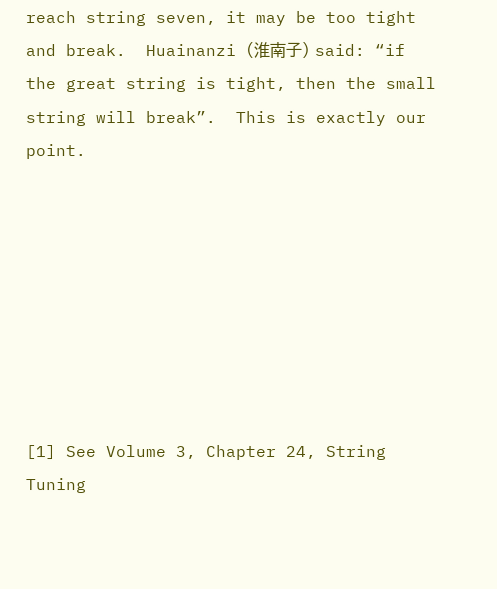reach string seven, it may be too tight and break.  Huainanzi (淮南子) said: “if the great string is tight, then the small string will break”.  This is exactly our point.








[1] See Volume 3, Chapter 24, String Tuning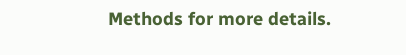Methods for more details.